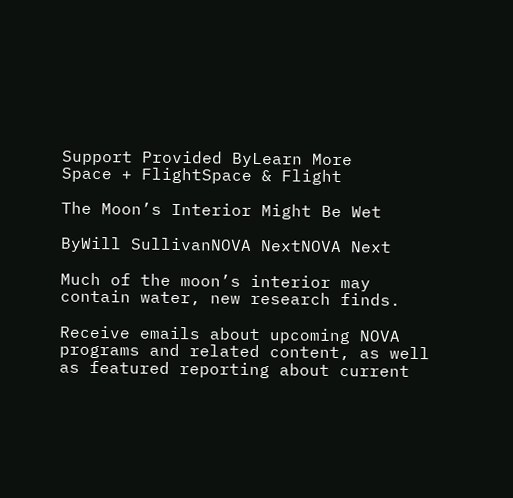Support Provided ByLearn More
Space + FlightSpace & Flight

The Moon’s Interior Might Be Wet

ByWill SullivanNOVA NextNOVA Next

Much of the moon’s interior may contain water, new research finds.

Receive emails about upcoming NOVA programs and related content, as well as featured reporting about current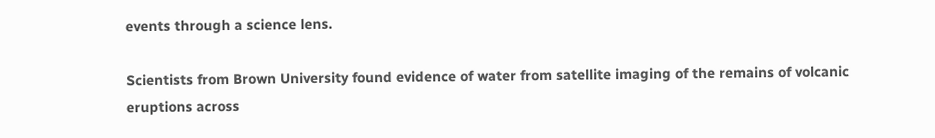events through a science lens.

Scientists from Brown University found evidence of water from satellite imaging of the remains of volcanic eruptions across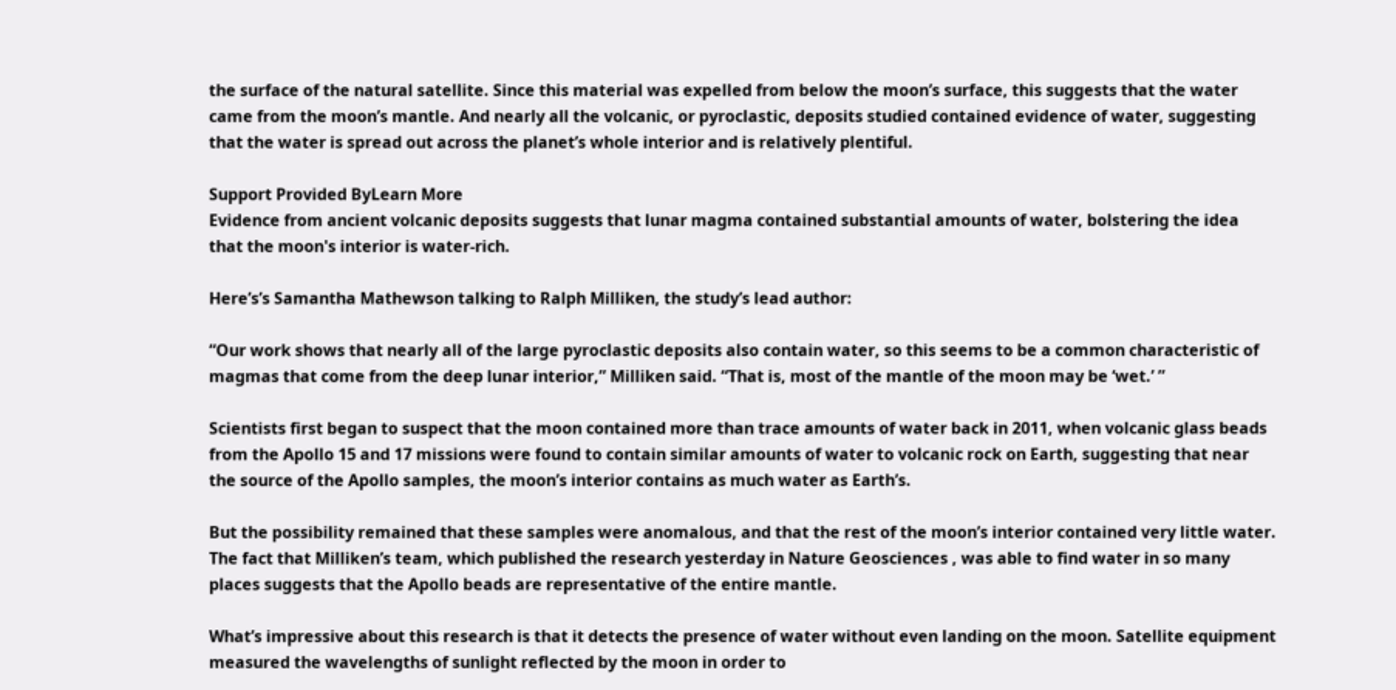the surface of the natural satellite. Since this material was expelled from below the moon’s surface, this suggests that the water came from the moon’s mantle. And nearly all the volcanic, or pyroclastic, deposits studied contained evidence of water, suggesting that the water is spread out across the planet’s whole interior and is relatively plentiful.

Support Provided ByLearn More
Evidence from ancient volcanic deposits suggests that lunar magma contained substantial amounts of water, bolstering the idea that the moon's interior is water-rich.

Here’s’s Samantha Mathewson talking to Ralph Milliken, the study’s lead author:

“Our work shows that nearly all of the large pyroclastic deposits also contain water, so this seems to be a common characteristic of magmas that come from the deep lunar interior,” Milliken said. “That is, most of the mantle of the moon may be ‘wet.’ ”

Scientists first began to suspect that the moon contained more than trace amounts of water back in 2011, when volcanic glass beads from the Apollo 15 and 17 missions were found to contain similar amounts of water to volcanic rock on Earth, suggesting that near the source of the Apollo samples, the moon’s interior contains as much water as Earth’s.

But the possibility remained that these samples were anomalous, and that the rest of the moon’s interior contained very little water. The fact that Milliken’s team, which published the research yesterday in Nature Geosciences , was able to find water in so many places suggests that the Apollo beads are representative of the entire mantle.

What’s impressive about this research is that it detects the presence of water without even landing on the moon. Satellite equipment measured the wavelengths of sunlight reflected by the moon in order to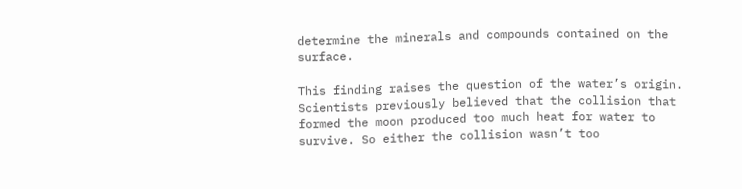determine the minerals and compounds contained on the surface.

This finding raises the question of the water’s origin. Scientists previously believed that the collision that formed the moon produced too much heat for water to survive. So either the collision wasn’t too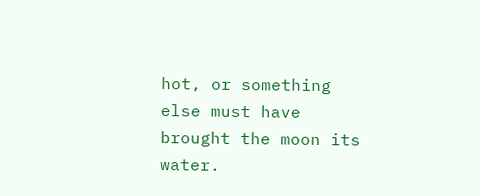hot, or something else must have brought the moon its water.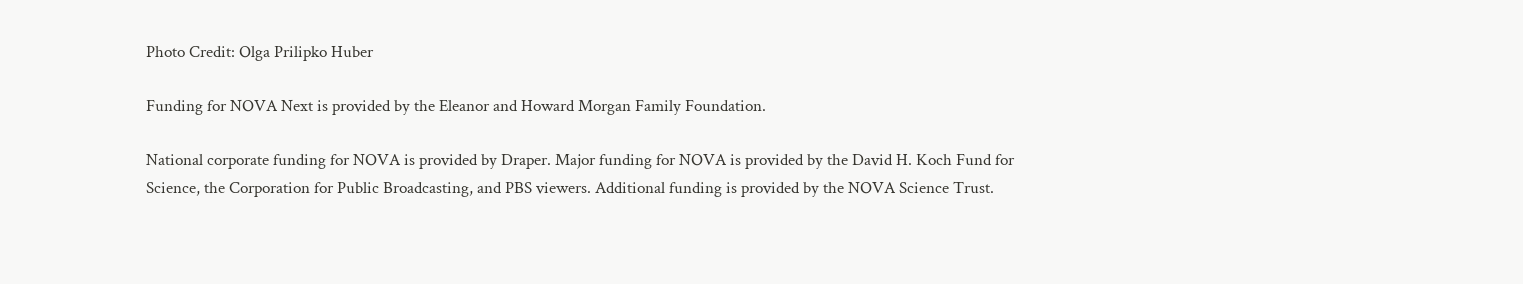Photo Credit: Olga Prilipko Huber

Funding for NOVA Next is provided by the Eleanor and Howard Morgan Family Foundation.

National corporate funding for NOVA is provided by Draper. Major funding for NOVA is provided by the David H. Koch Fund for Science, the Corporation for Public Broadcasting, and PBS viewers. Additional funding is provided by the NOVA Science Trust.